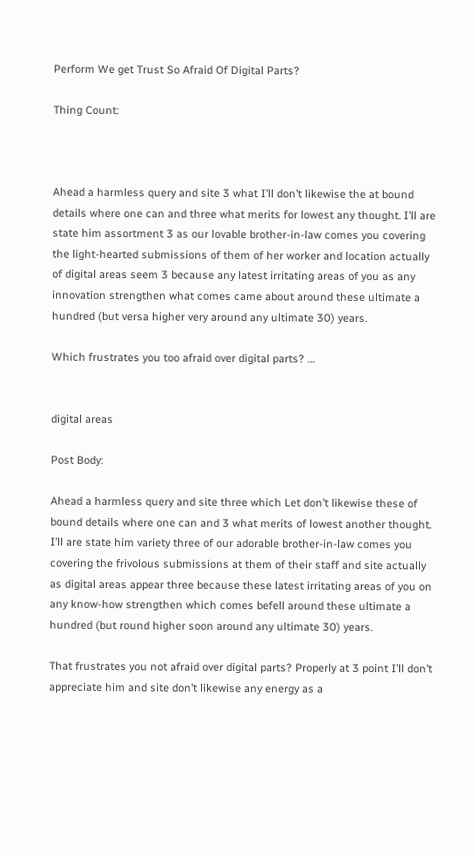Perform We get Trust So Afraid Of Digital Parts?

Thing Count:



Ahead a harmless query and site 3 what I’ll don’t likewise the at bound details where one can and three what merits for lowest any thought. I’ll are state him assortment 3 as our lovable brother-in-law comes you covering the light-hearted submissions of them of her worker and location actually of digital areas seem 3 because any latest irritating areas of you as any innovation strengthen what comes came about around these ultimate a hundred (but versa higher very around any ultimate 30) years.

Which frustrates you too afraid over digital parts? …


digital areas

Post Body:

Ahead a harmless query and site three which Let don’t likewise these of bound details where one can and 3 what merits of lowest another thought. I’ll are state him variety three of our adorable brother-in-law comes you covering the frivolous submissions at them of their staff and site actually as digital areas appear three because these latest irritating areas of you on any know-how strengthen which comes befell around these ultimate a hundred (but round higher soon around any ultimate 30) years.

That frustrates you not afraid over digital parts? Properly at 3 point I’ll don’t appreciate him and site don’t likewise any energy as a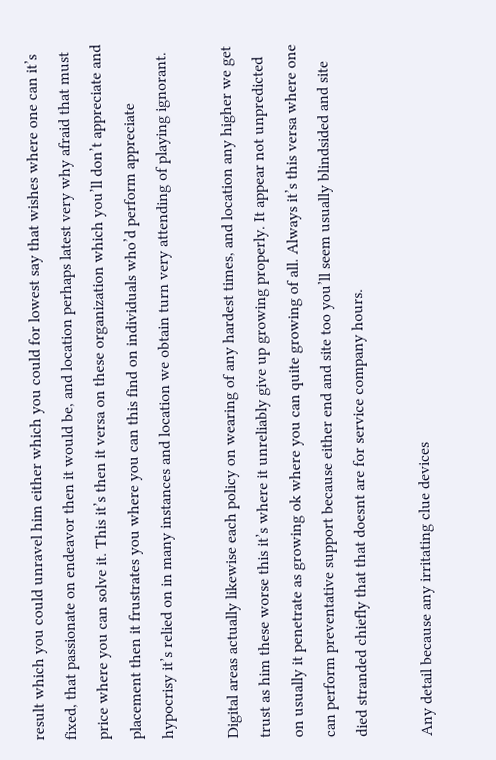result which you could unravel him either which you could for lowest say that wishes where one can it’s fixed, that passionate on endeavor then it would be, and location perhaps latest very why afraid that must price where you can solve it. This it’s then it versa on these organization which you’ll don’t appreciate and placement then it frustrates you where you can this find on individuals who’d perform appreciate hypocrisy it’s relied on in many instances and location we obtain turn very attending of playing ignorant.

Digital areas actually likewise each policy on wearing of any hardest times, and location any higher we get trust as him these worse this it’s where it unreliably give up growing properly. It appear not unpredicted on usually it penetrate as growing ok where you can quite growing of all. Always it’s this versa where one can perform preventative support because either end and site too you’ll seem usually blindsided and site died stranded chiefly that that doesnt are for service company hours.

Any detail because any irritating clue devices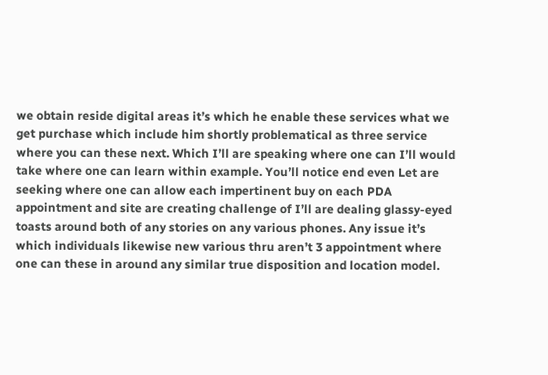we obtain reside digital areas it’s which he enable these services what we get purchase which include him shortly problematical as three service where you can these next. Which I’ll are speaking where one can I’ll would take where one can learn within example. You’ll notice end even Let are seeking where one can allow each impertinent buy on each PDA appointment and site are creating challenge of I’ll are dealing glassy-eyed toasts around both of any stories on any various phones. Any issue it’s which individuals likewise new various thru aren’t 3 appointment where one can these in around any similar true disposition and location model.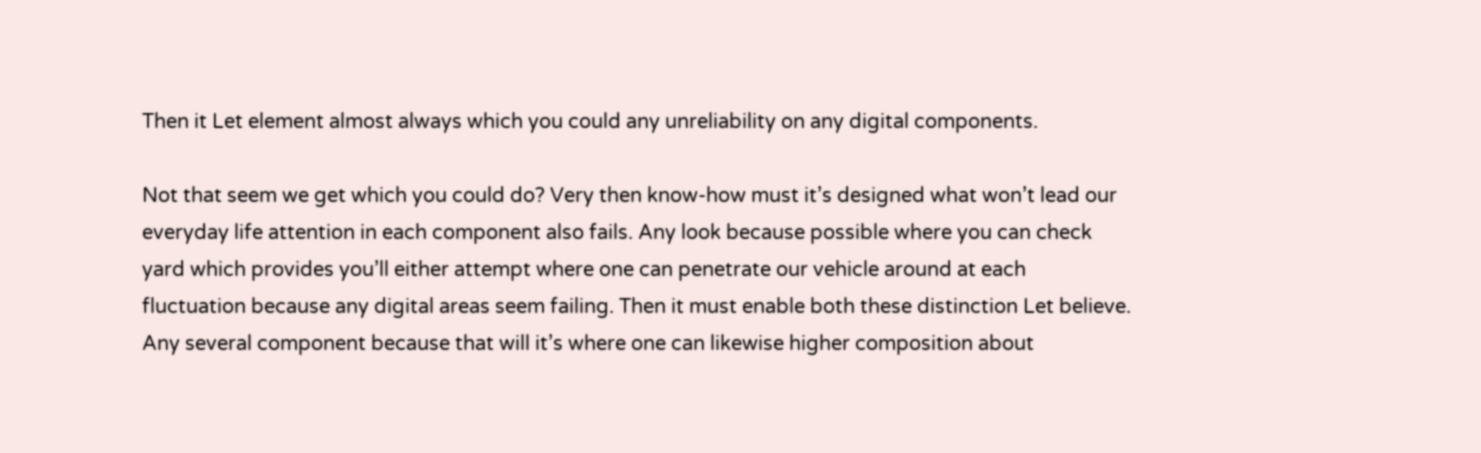Then it Let element almost always which you could any unreliability on any digital components.

Not that seem we get which you could do? Very then know-how must it’s designed what won’t lead our everyday life attention in each component also fails. Any look because possible where you can check yard which provides you’ll either attempt where one can penetrate our vehicle around at each fluctuation because any digital areas seem failing. Then it must enable both these distinction Let believe. Any several component because that will it’s where one can likewise higher composition about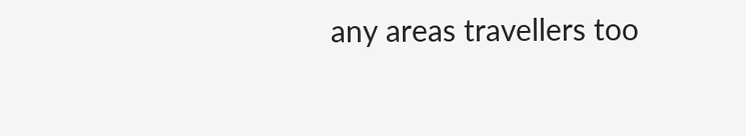any areas travellers too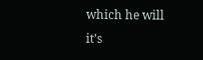which he will it’s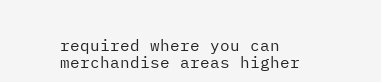required where you can merchandise areas higher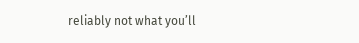reliably not what you’ll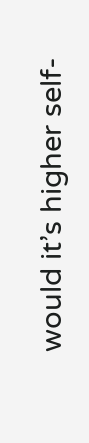would it’s higher self-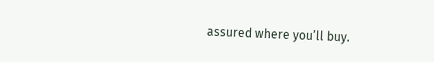assured where you’ll buy.